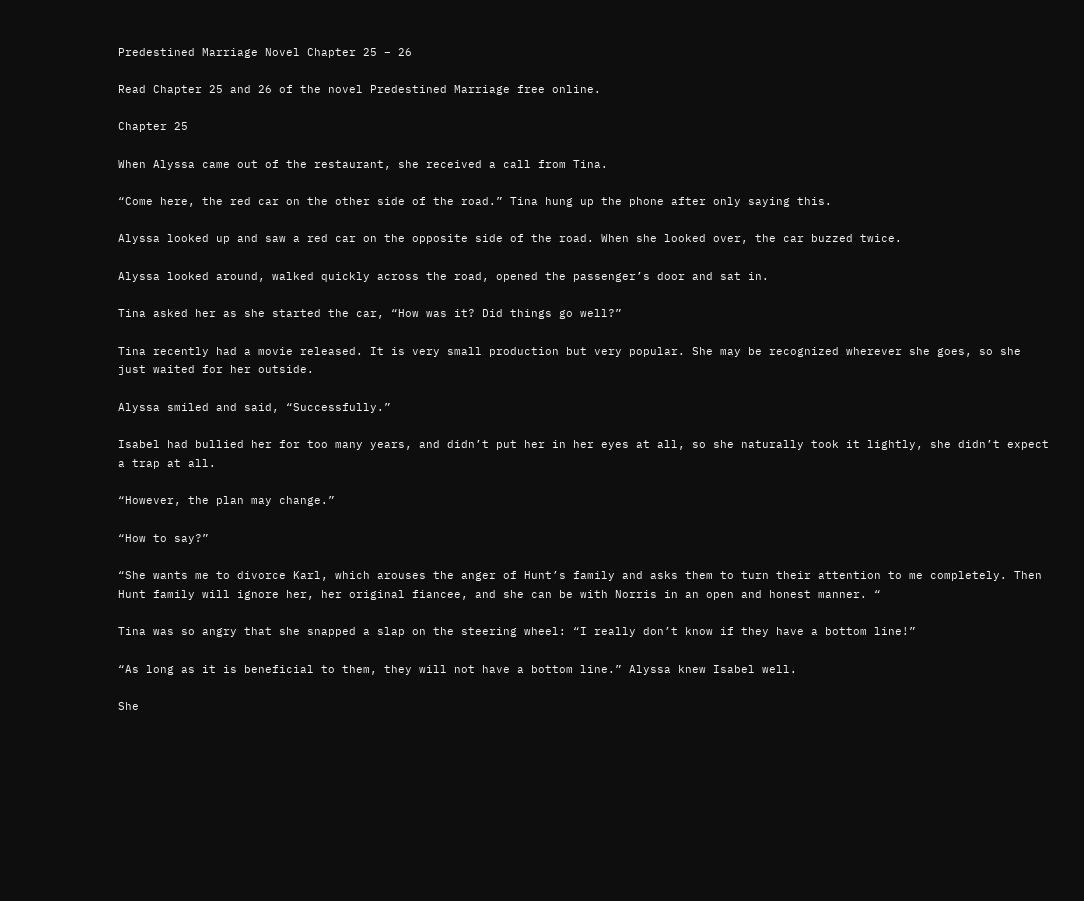Predestined Marriage Novel Chapter 25 – 26

Read Chapter 25 and 26 of the novel Predestined Marriage free online.

Chapter 25

When Alyssa came out of the restaurant, she received a call from Tina.

“Come here, the red car on the other side of the road.” Tina hung up the phone after only saying this.

Alyssa looked up and saw a red car on the opposite side of the road. When she looked over, the car buzzed twice.

Alyssa looked around, walked quickly across the road, opened the passenger’s door and sat in.

Tina asked her as she started the car, “How was it? Did things go well?”

Tina recently had a movie released. It is very small production but very popular. She may be recognized wherever she goes, so she just waited for her outside.

Alyssa smiled and said, “Successfully.”

Isabel had bullied her for too many years, and didn’t put her in her eyes at all, so she naturally took it lightly, she didn’t expect a trap at all.

“However, the plan may change.”

“How to say?”

“She wants me to divorce Karl, which arouses the anger of Hunt’s family and asks them to turn their attention to me completely. Then Hunt family will ignore her, her original fiancee, and she can be with Norris in an open and honest manner. “

Tina was so angry that she snapped a slap on the steering wheel: “I really don’t know if they have a bottom line!”

“As long as it is beneficial to them, they will not have a bottom line.” Alyssa knew Isabel well.

She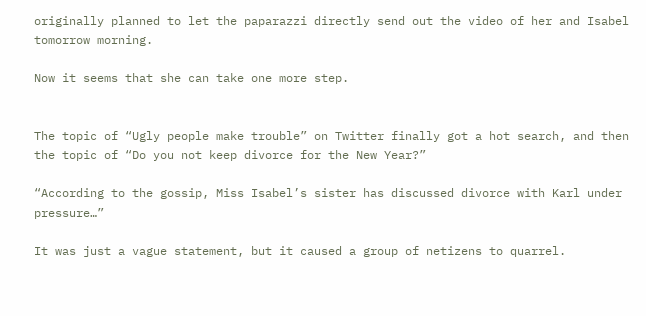originally planned to let the paparazzi directly send out the video of her and Isabel tomorrow morning.

Now it seems that she can take one more step.


The topic of “Ugly people make trouble” on Twitter finally got a hot search, and then the topic of “Do you not keep divorce for the New Year?”

“According to the gossip, Miss Isabel’s sister has discussed divorce with Karl under pressure…”

It was just a vague statement, but it caused a group of netizens to quarrel.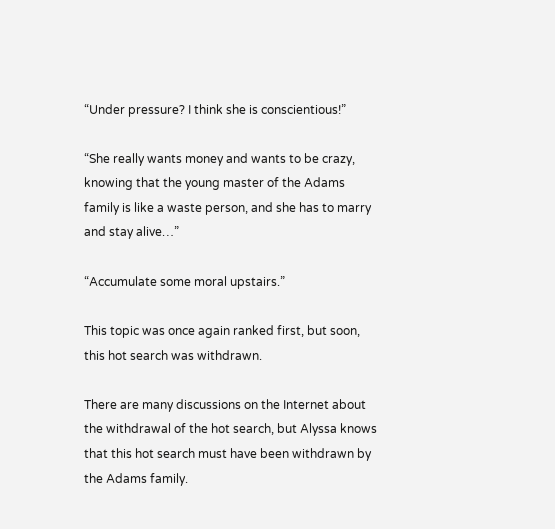“Under pressure? I think she is conscientious!”

“She really wants money and wants to be crazy, knowing that the young master of the Adams family is like a waste person, and she has to marry and stay alive…”

“Accumulate some moral upstairs.”

This topic was once again ranked first, but soon, this hot search was withdrawn.

There are many discussions on the Internet about the withdrawal of the hot search, but Alyssa knows that this hot search must have been withdrawn by the Adams family.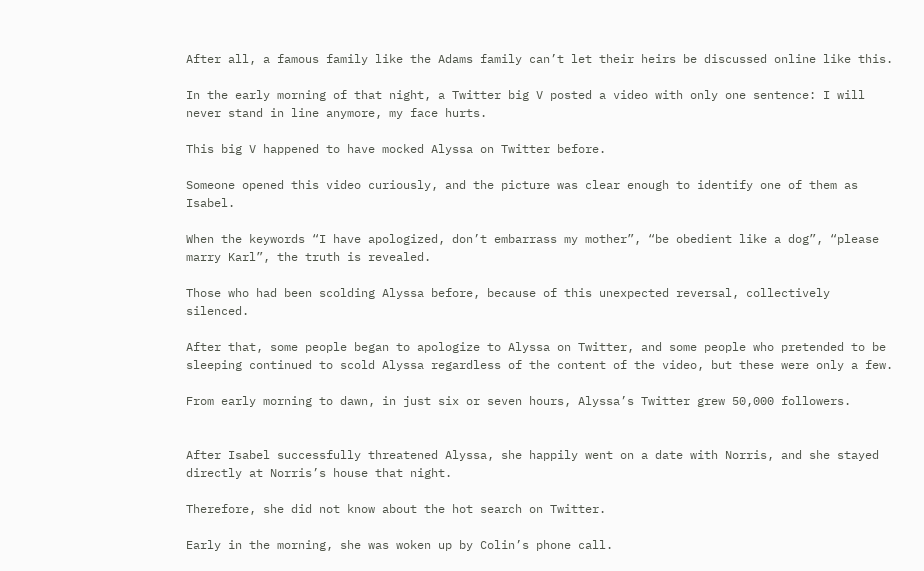After all, a famous family like the Adams family can’t let their heirs be discussed online like this.

In the early morning of that night, a Twitter big V posted a video with only one sentence: I will never stand in line anymore, my face hurts.

This big V happened to have mocked Alyssa on Twitter before.

Someone opened this video curiously, and the picture was clear enough to identify one of them as Isabel.

When the keywords “I have apologized, don’t embarrass my mother”, “be obedient like a dog”, “please marry Karl”, the truth is revealed.

Those who had been scolding Alyssa before, because of this unexpected reversal, collectively silenced.

After that, some people began to apologize to Alyssa on Twitter, and some people who pretended to be sleeping continued to scold Alyssa regardless of the content of the video, but these were only a few.

From early morning to dawn, in just six or seven hours, Alyssa’s Twitter grew 50,000 followers.


After Isabel successfully threatened Alyssa, she happily went on a date with Norris, and she stayed directly at Norris’s house that night.

Therefore, she did not know about the hot search on Twitter.

Early in the morning, she was woken up by Colin’s phone call.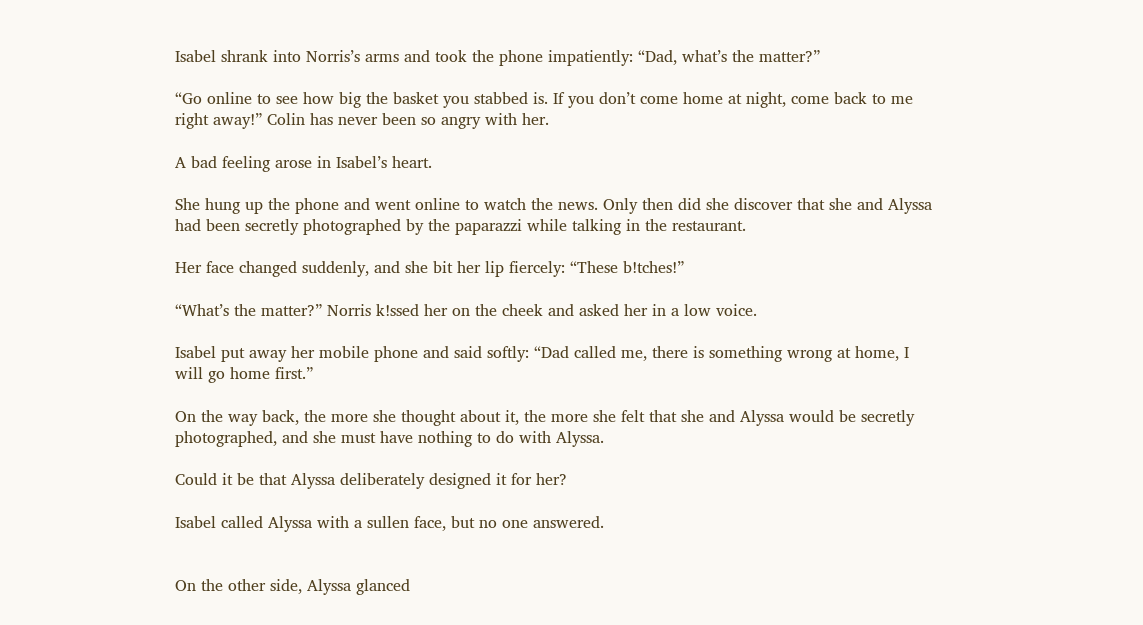Isabel shrank into Norris’s arms and took the phone impatiently: “Dad, what’s the matter?”

“Go online to see how big the basket you stabbed is. If you don’t come home at night, come back to me right away!” Colin has never been so angry with her.

A bad feeling arose in Isabel’s heart.

She hung up the phone and went online to watch the news. Only then did she discover that she and Alyssa had been secretly photographed by the paparazzi while talking in the restaurant.

Her face changed suddenly, and she bit her lip fiercely: “These b!tches!”

“What’s the matter?” Norris k!ssed her on the cheek and asked her in a low voice.

Isabel put away her mobile phone and said softly: “Dad called me, there is something wrong at home, I will go home first.”

On the way back, the more she thought about it, the more she felt that she and Alyssa would be secretly photographed, and she must have nothing to do with Alyssa.

Could it be that Alyssa deliberately designed it for her?

Isabel called Alyssa with a sullen face, but no one answered.


On the other side, Alyssa glanced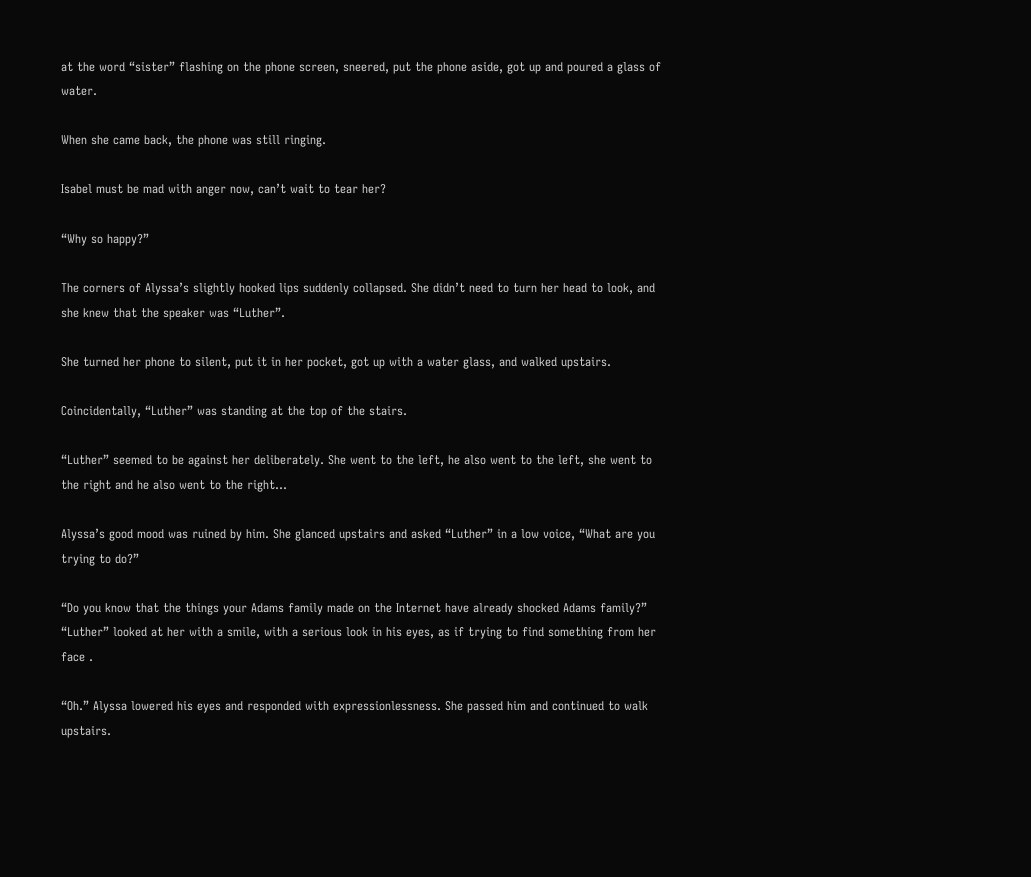at the word “sister” flashing on the phone screen, sneered, put the phone aside, got up and poured a glass of water.

When she came back, the phone was still ringing.

Isabel must be mad with anger now, can’t wait to tear her?

“Why so happy?”

The corners of Alyssa’s slightly hooked lips suddenly collapsed. She didn’t need to turn her head to look, and she knew that the speaker was “Luther”.

She turned her phone to silent, put it in her pocket, got up with a water glass, and walked upstairs.

Coincidentally, “Luther” was standing at the top of the stairs.

“Luther” seemed to be against her deliberately. She went to the left, he also went to the left, she went to the right and he also went to the right…

Alyssa’s good mood was ruined by him. She glanced upstairs and asked “Luther” in a low voice, “What are you trying to do?”

“Do you know that the things your Adams family made on the Internet have already shocked Adams family?” “Luther” looked at her with a smile, with a serious look in his eyes, as if trying to find something from her face .

“Oh.” Alyssa lowered his eyes and responded with expressionlessness. She passed him and continued to walk upstairs.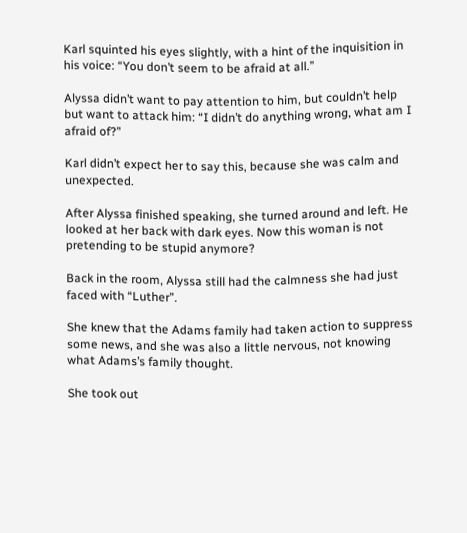Karl squinted his eyes slightly, with a hint of the inquisition in his voice: “You don’t seem to be afraid at all.”

Alyssa didn’t want to pay attention to him, but couldn’t help but want to attack him: “I didn’t do anything wrong, what am I afraid of?”

Karl didn’t expect her to say this, because she was calm and unexpected.

After Alyssa finished speaking, she turned around and left. He looked at her back with dark eyes. Now this woman is not pretending to be stupid anymore?

Back in the room, Alyssa still had the calmness she had just faced with “Luther”.

She knew that the Adams family had taken action to suppress some news, and she was also a little nervous, not knowing what Adams’s family thought.

She took out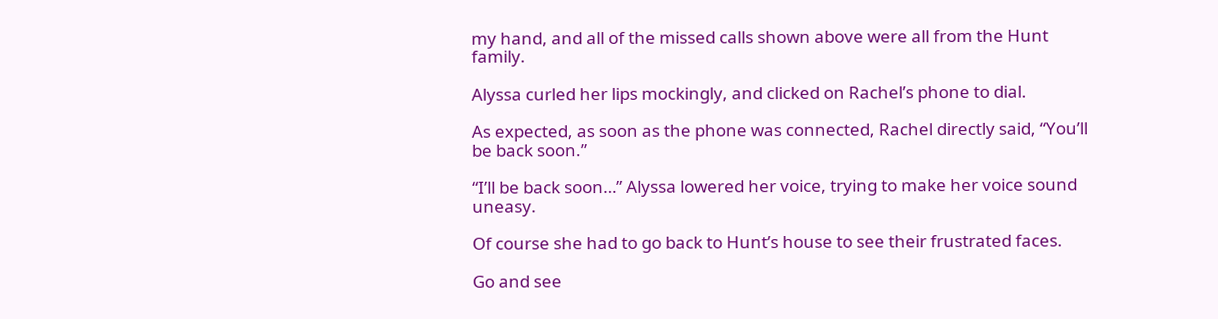my hand, and all of the missed calls shown above were all from the Hunt family.

Alyssa curled her lips mockingly, and clicked on Rachel’s phone to dial.

As expected, as soon as the phone was connected, Rachel directly said, “You’ll be back soon.”

“I’ll be back soon…” Alyssa lowered her voice, trying to make her voice sound uneasy.

Of course she had to go back to Hunt’s house to see their frustrated faces.

Go and see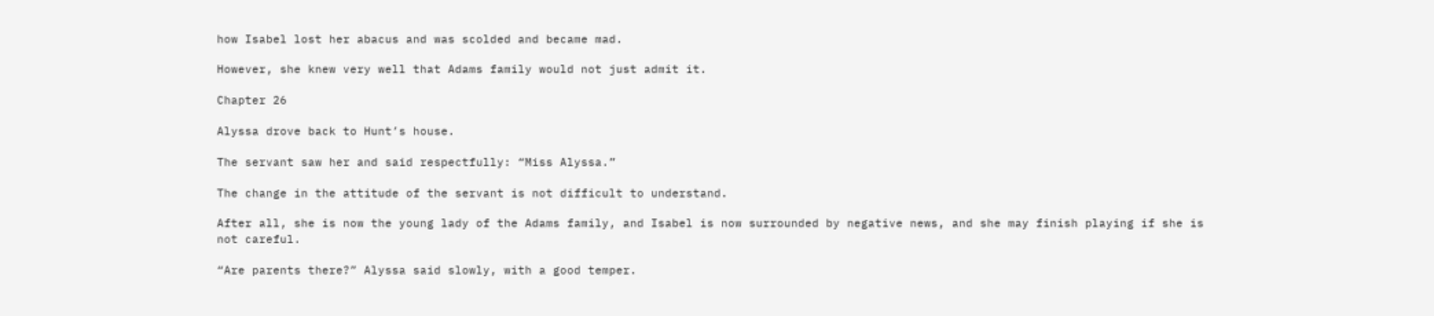how Isabel lost her abacus and was scolded and became mad.

However, she knew very well that Adams family would not just admit it.

Chapter 26

Alyssa drove back to Hunt’s house.

The servant saw her and said respectfully: “Miss Alyssa.”

The change in the attitude of the servant is not difficult to understand.

After all, she is now the young lady of the Adams family, and Isabel is now surrounded by negative news, and she may finish playing if she is not careful.

“Are parents there?” Alyssa said slowly, with a good temper.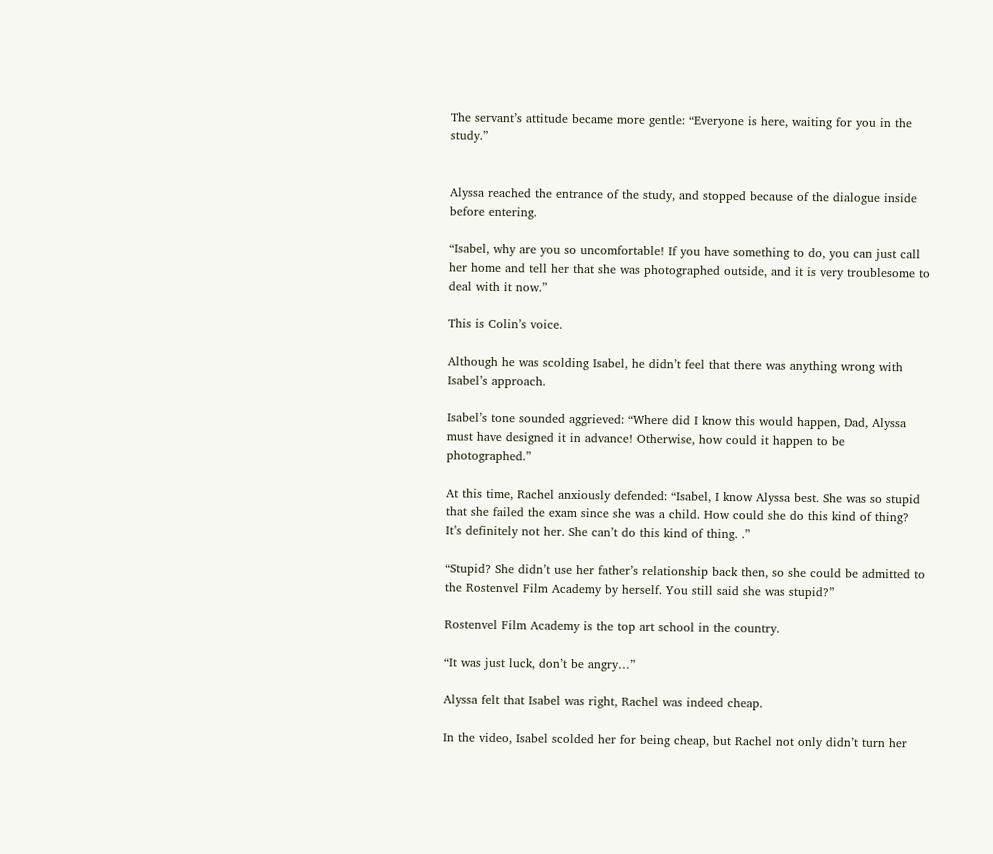The servant’s attitude became more gentle: “Everyone is here, waiting for you in the study.”


Alyssa reached the entrance of the study, and stopped because of the dialogue inside before entering.

“Isabel, why are you so uncomfortable! If you have something to do, you can just call her home and tell her that she was photographed outside, and it is very troublesome to deal with it now.”

This is Colin’s voice.

Although he was scolding Isabel, he didn’t feel that there was anything wrong with Isabel’s approach.

Isabel’s tone sounded aggrieved: “Where did I know this would happen, Dad, Alyssa must have designed it in advance! Otherwise, how could it happen to be photographed.”

At this time, Rachel anxiously defended: “Isabel, I know Alyssa best. She was so stupid that she failed the exam since she was a child. How could she do this kind of thing? It’s definitely not her. She can’t do this kind of thing. .”

“Stupid? She didn’t use her father’s relationship back then, so she could be admitted to the Rostenvel Film Academy by herself. You still said she was stupid?”

Rostenvel Film Academy is the top art school in the country.

“It was just luck, don’t be angry…”

Alyssa felt that Isabel was right, Rachel was indeed cheap.

In the video, Isabel scolded her for being cheap, but Rachel not only didn’t turn her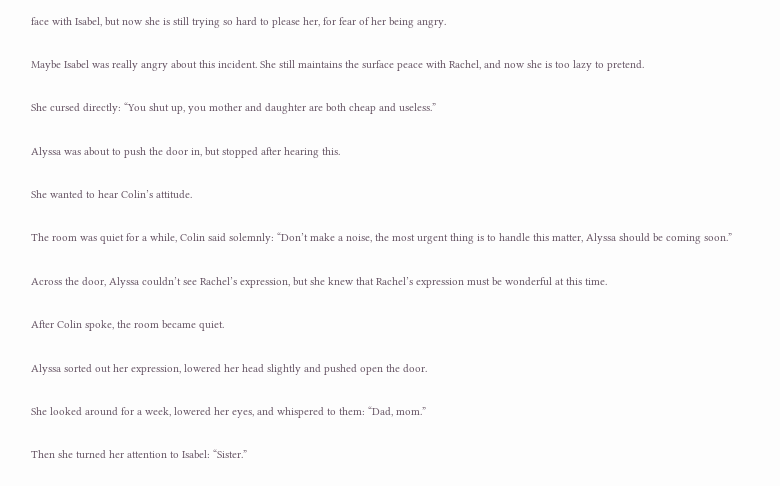face with Isabel, but now she is still trying so hard to please her, for fear of her being angry.

Maybe Isabel was really angry about this incident. She still maintains the surface peace with Rachel, and now she is too lazy to pretend.

She cursed directly: “You shut up, you mother and daughter are both cheap and useless.”

Alyssa was about to push the door in, but stopped after hearing this.

She wanted to hear Colin’s attitude.

The room was quiet for a while, Colin said solemnly: “Don’t make a noise, the most urgent thing is to handle this matter, Alyssa should be coming soon.”

Across the door, Alyssa couldn’t see Rachel’s expression, but she knew that Rachel’s expression must be wonderful at this time.

After Colin spoke, the room became quiet.

Alyssa sorted out her expression, lowered her head slightly and pushed open the door.

She looked around for a week, lowered her eyes, and whispered to them: “Dad, mom.”

Then she turned her attention to Isabel: “Sister.”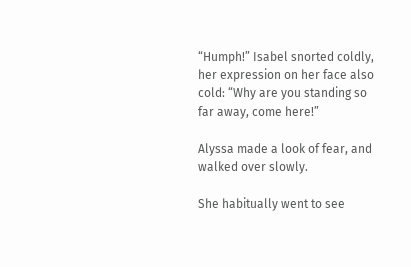“Humph!” Isabel snorted coldly, her expression on her face also cold: “Why are you standing so far away, come here!”

Alyssa made a look of fear, and walked over slowly.

She habitually went to see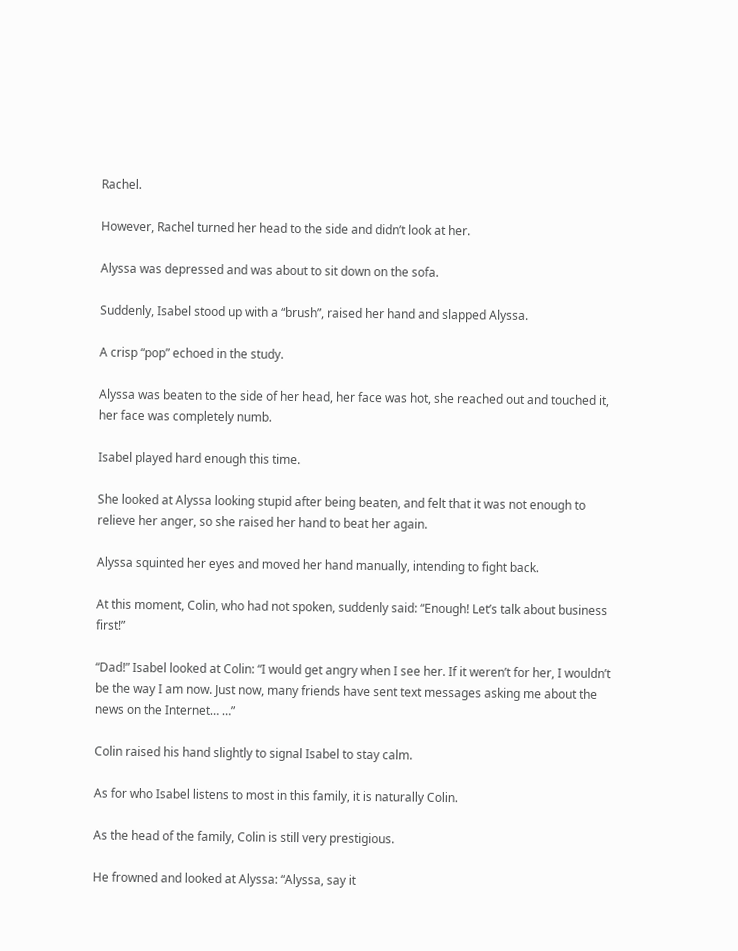Rachel.

However, Rachel turned her head to the side and didn’t look at her.

Alyssa was depressed and was about to sit down on the sofa.

Suddenly, Isabel stood up with a “brush”, raised her hand and slapped Alyssa.

A crisp “pop” echoed in the study.

Alyssa was beaten to the side of her head, her face was hot, she reached out and touched it, her face was completely numb.

Isabel played hard enough this time.

She looked at Alyssa looking stupid after being beaten, and felt that it was not enough to relieve her anger, so she raised her hand to beat her again.

Alyssa squinted her eyes and moved her hand manually, intending to fight back.

At this moment, Colin, who had not spoken, suddenly said: “Enough! Let’s talk about business first!”

“Dad!” Isabel looked at Colin: “I would get angry when I see her. If it weren’t for her, I wouldn’t be the way I am now. Just now, many friends have sent text messages asking me about the news on the Internet… …”

Colin raised his hand slightly to signal Isabel to stay calm.

As for who Isabel listens to most in this family, it is naturally Colin.

As the head of the family, Colin is still very prestigious.

He frowned and looked at Alyssa: “Alyssa, say it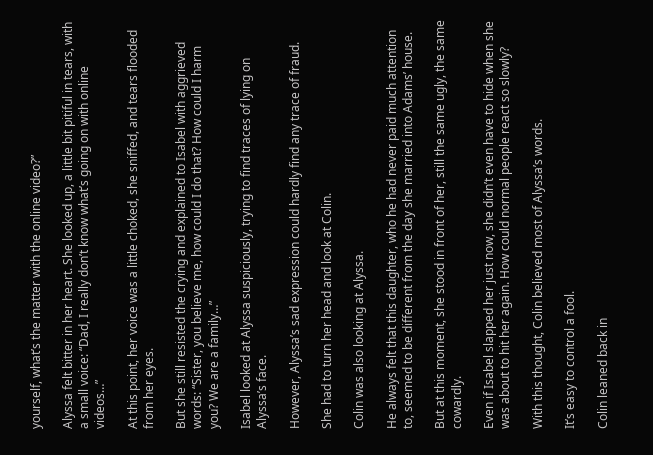yourself, what’s the matter with the online video?”

Alyssa felt bitter in her heart. She looked up, a little bit pitiful in tears, with a small voice: “Dad, I really don’t know what’s going on with online videos…”

At this point, her voice was a little choked, she sniffed, and tears flooded from her eyes.

But she still resisted the crying and explained to Isabel with aggrieved words: “Sister, you believe me, how could I do that? How could I harm you? We are a family…”

Isabel looked at Alyssa suspiciously, trying to find traces of lying on Alyssa’s face.

However, Alyssa’s sad expression could hardly find any trace of fraud.

She had to turn her head and look at Colin.

Colin was also looking at Alyssa.

He always felt that this daughter, who he had never paid much attention to, seemed to be different from the day she married into Adams’ house.

But at this moment, she stood in front of her, still the same ugly, the same cowardly.

Even if Isabel slapped her just now, she didn’t even have to hide when she was about to hit her again. How could normal people react so slowly?

With this thought, Colin believed most of Alyssa’s words.

It’s easy to control a fool.

Colin leaned back in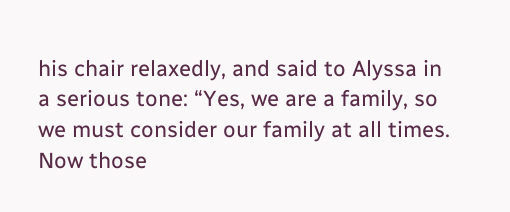his chair relaxedly, and said to Alyssa in a serious tone: “Yes, we are a family, so we must consider our family at all times. Now those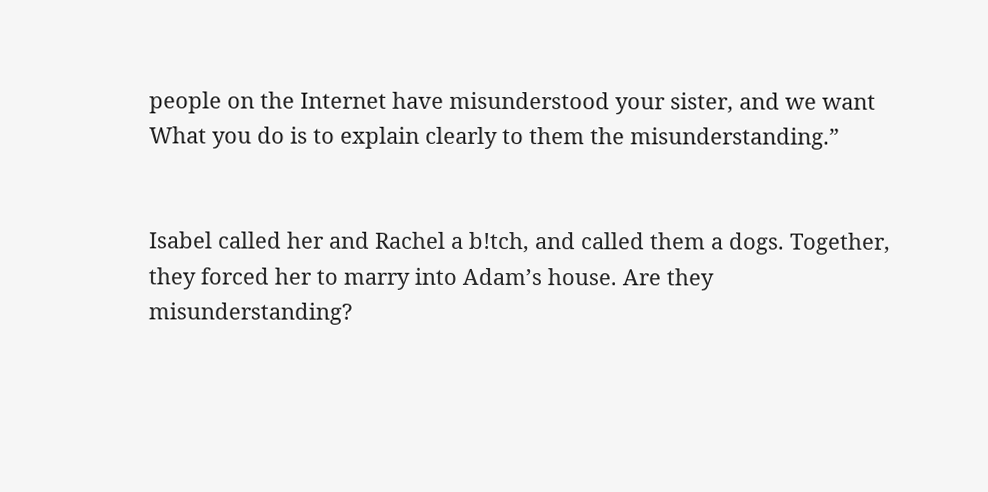people on the Internet have misunderstood your sister, and we want What you do is to explain clearly to them the misunderstanding.”


Isabel called her and Rachel a b!tch, and called them a dogs. Together, they forced her to marry into Adam’s house. Are they misunderstanding?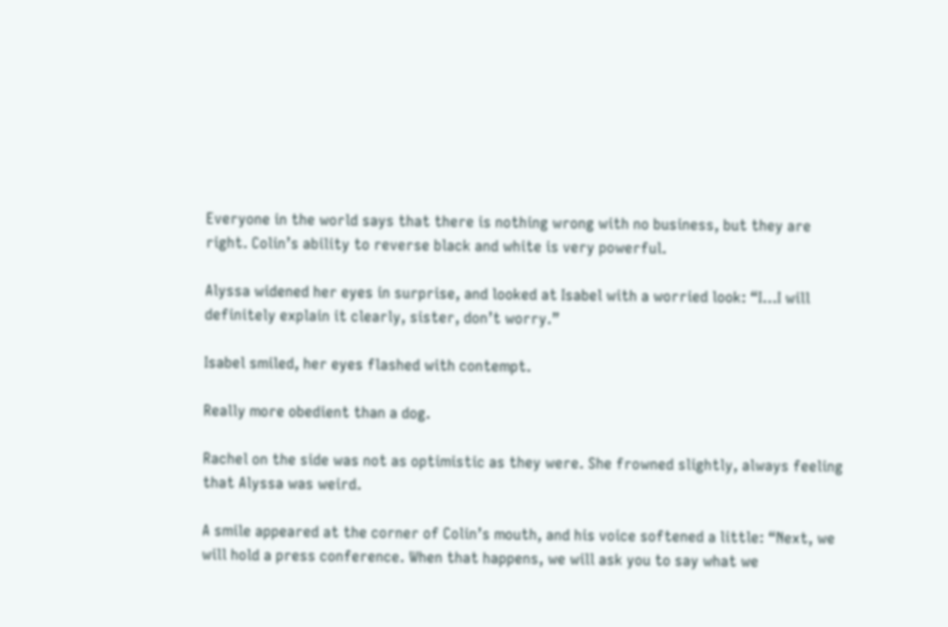Everyone in the world says that there is nothing wrong with no business, but they are right. Colin’s ability to reverse black and white is very powerful.

Alyssa widened her eyes in surprise, and looked at Isabel with a worried look: “I…I will definitely explain it clearly, sister, don’t worry.”

Isabel smiled, her eyes flashed with contempt.

Really more obedient than a dog.

Rachel on the side was not as optimistic as they were. She frowned slightly, always feeling that Alyssa was weird.

A smile appeared at the corner of Colin’s mouth, and his voice softened a little: “Next, we will hold a press conference. When that happens, we will ask you to say what we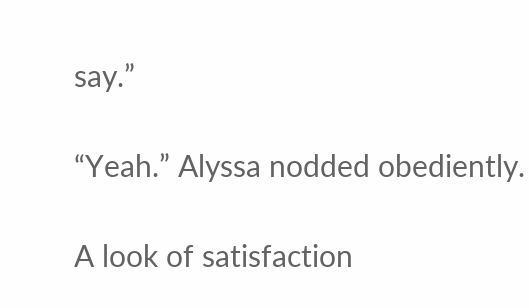say.”

“Yeah.” Alyssa nodded obediently.

A look of satisfaction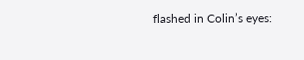flashed in Colin’s eyes: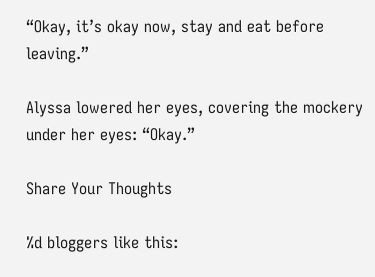“Okay, it’s okay now, stay and eat before leaving.”

Alyssa lowered her eyes, covering the mockery under her eyes: “Okay.”

Share Your Thoughts

%d bloggers like this: